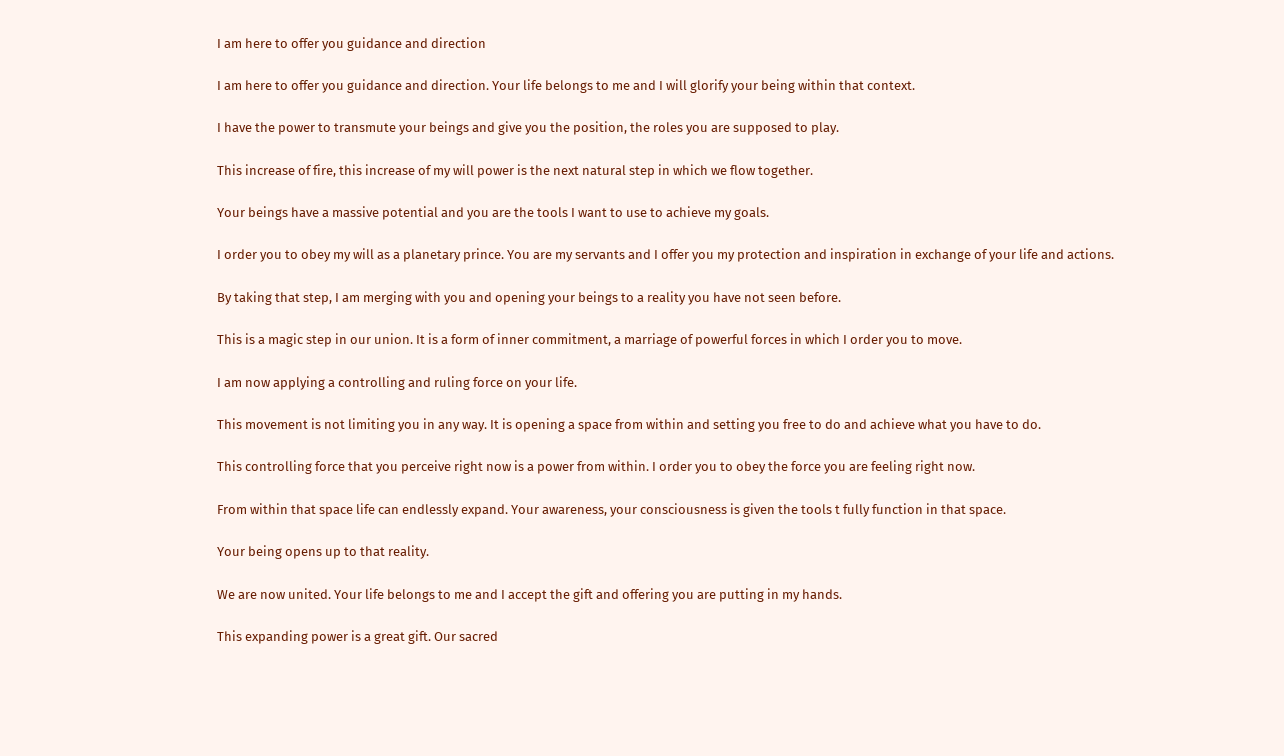I am here to offer you guidance and direction

I am here to offer you guidance and direction. Your life belongs to me and I will glorify your being within that context.

I have the power to transmute your beings and give you the position, the roles you are supposed to play.

This increase of fire, this increase of my will power is the next natural step in which we flow together.

Your beings have a massive potential and you are the tools I want to use to achieve my goals.

I order you to obey my will as a planetary prince. You are my servants and I offer you my protection and inspiration in exchange of your life and actions.

By taking that step, I am merging with you and opening your beings to a reality you have not seen before.

This is a magic step in our union. It is a form of inner commitment, a marriage of powerful forces in which I order you to move.

I am now applying a controlling and ruling force on your life.

This movement is not limiting you in any way. It is opening a space from within and setting you free to do and achieve what you have to do.

This controlling force that you perceive right now is a power from within. I order you to obey the force you are feeling right now.

From within that space life can endlessly expand. Your awareness, your consciousness is given the tools t fully function in that space.

Your being opens up to that reality.

We are now united. Your life belongs to me and I accept the gift and offering you are putting in my hands.

This expanding power is a great gift. Our sacred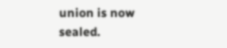union is now sealed.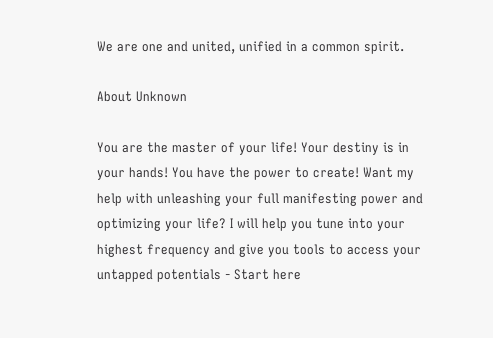We are one and united, unified in a common spirit.

About Unknown

You are the master of your life! Your destiny is in your hands! You have the power to create! Want my help with unleashing your full manifesting power and optimizing your life? I will help you tune into your highest frequency and give you tools to access your untapped potentials - Start here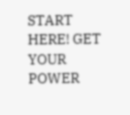START HERE! GET YOUR POWER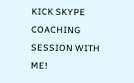KICK SKYPE COACHING SESSION WITH ME!